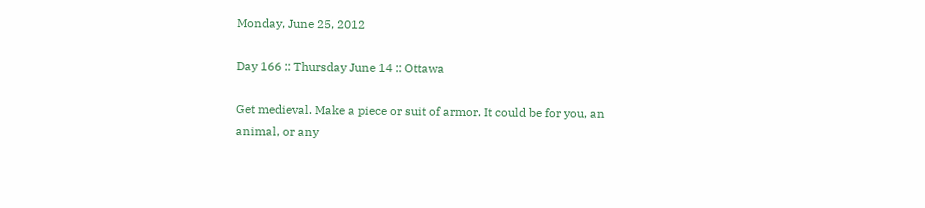Monday, June 25, 2012

Day 166 :: Thursday June 14 :: Ottawa

Get medieval. Make a piece or suit of armor. It could be for you, an animal, or any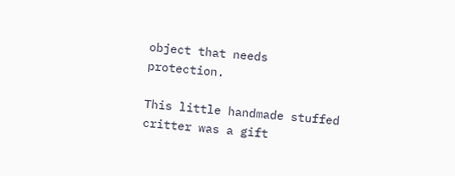object that needs protection.

This little handmade stuffed critter was a gift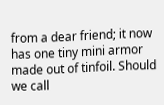from a dear friend; it now has one tiny mini armor made out of tinfoil. Should we call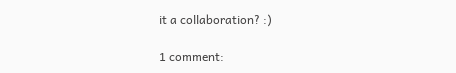it a collaboration? :)

1 comment: